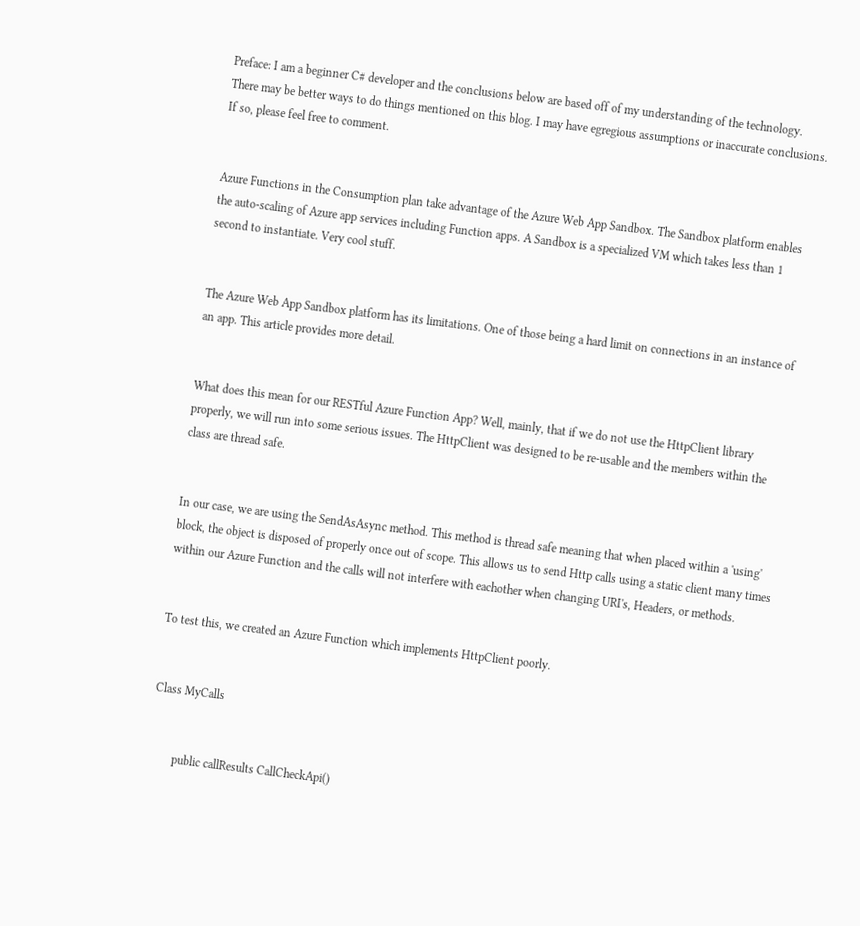Preface: I am a beginner C# developer and the conclusions below are based off of my understanding of the technology. There may be better ways to do things mentioned on this blog. I may have egregious assumptions or inaccurate conclusions. If so, please feel free to comment.


Azure Functions in the Consumption plan take advantage of the Azure Web App Sandbox. The Sandbox platform enables the auto-scaling of Azure app services including Function apps. A Sandbox is a specialized VM which takes less than 1 second to instantiate. Very cool stuff.


The Azure Web App Sandbox platform has its limitations. One of those being a hard limit on connections in an instance of an app. This article provides more detail.


What does this mean for our RESTful Azure Function App? Well, mainly, that if we do not use the HttpClient library properly, we will run into some serious issues. The HttpClient was designed to be re-usable and the members within the class are thread safe.


In our case, we are using the SendAsAsync method. This method is thread safe meaning that when placed within a 'using' block, the object is disposed of properly once out of scope. This allows us to send Http calls using a static client many times within our Azure Function and the calls will not interfere with eachother when changing URI's, Headers, or methods.


To test this, we created an Azure Function which implements HttpClient poorly.


Class MyCalls


        public callResults CallCheckApi()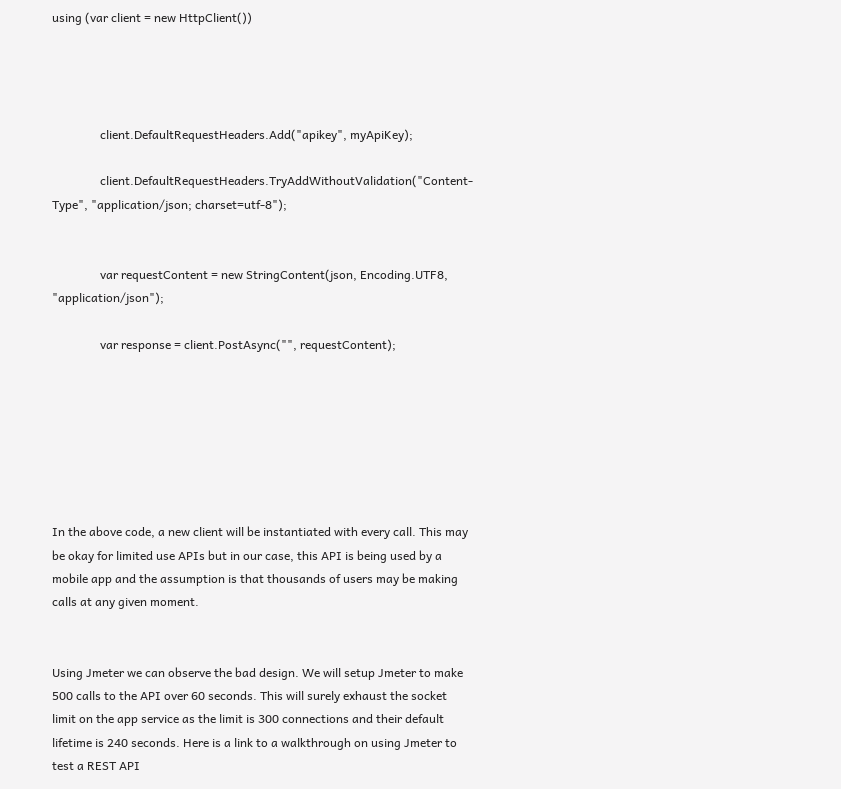using (var client = new HttpClient())




                client.DefaultRequestHeaders.Add("apikey", myApiKey);

                client.DefaultRequestHeaders.TryAddWithoutValidation("Content-Type", "application/json; charset=utf-8");


                var requestContent = new StringContent(json, Encoding.UTF8, "application/json");

                var response = client.PostAsync("", requestContent);







In the above code, a new client will be instantiated with every call. This may be okay for limited use APIs but in our case, this API is being used by a mobile app and the assumption is that thousands of users may be making calls at any given moment.


Using Jmeter we can observe the bad design. We will setup Jmeter to make 500 calls to the API over 60 seconds. This will surely exhaust the socket limit on the app service as the limit is 300 connections and their default lifetime is 240 seconds. Here is a link to a walkthrough on using Jmeter to test a REST API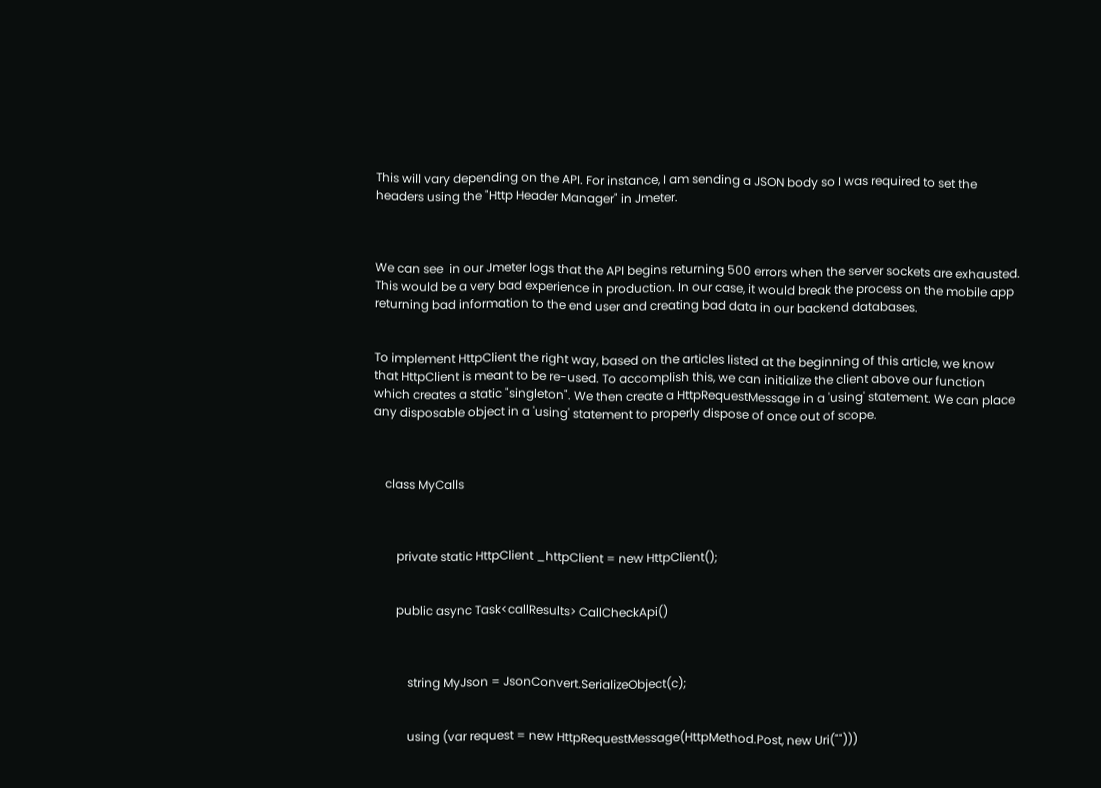This will vary depending on the API. For instance, I am sending a JSON body so I was required to set the headers using the "Http Header Manager" in Jmeter.



We can see  in our Jmeter logs that the API begins returning 500 errors when the server sockets are exhausted. This would be a very bad experience in production. In our case, it would break the process on the mobile app returning bad information to the end user and creating bad data in our backend databases.


To implement HttpClient the right way, based on the articles listed at the beginning of this article, we know that HttpClient is meant to be re-used. To accomplish this, we can initialize the client above our function which creates a static "singleton". We then create a HttpRequestMessage in a 'using' statement. We can place any disposable object in a 'using' statement to properly dispose of once out of scope.



    class MyCalls



        private static HttpClient _httpClient = new HttpClient();


        public async Task<callResults> CallCheckApi()



            string MyJson = JsonConvert.SerializeObject(c);


            using (var request = new HttpRequestMessage(HttpMethod.Post, new Uri("")))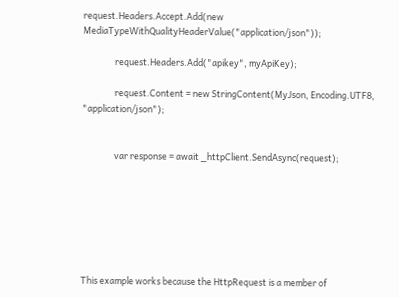request.Headers.Accept.Add(new MediaTypeWithQualityHeaderValue("application/json"));

                request.Headers.Add("apikey", myApiKey);

                request.Content = new StringContent(MyJson, Encoding.UTF8, "application/json");


                var response = await _httpClient.SendAsync(request);







This example works because the HttpRequest is a member of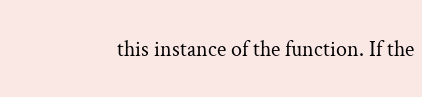this instance of the function. If the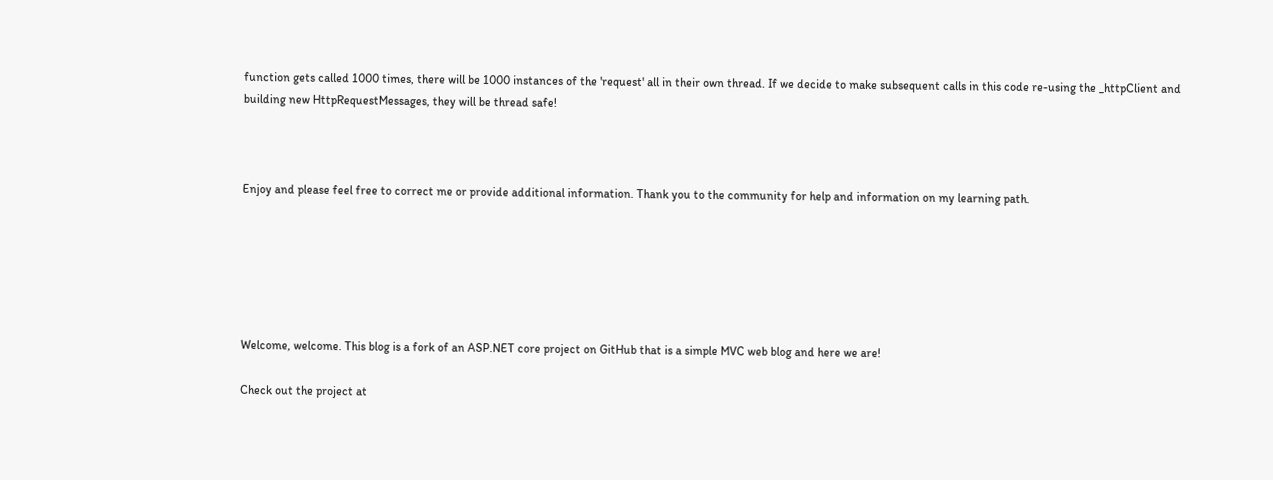function gets called 1000 times, there will be 1000 instances of the 'request' all in their own thread. If we decide to make subsequent calls in this code re-using the _httpClient and building new HttpRequestMessages, they will be thread safe!



Enjoy and please feel free to correct me or provide additional information. Thank you to the community for help and information on my learning path.






Welcome, welcome. This blog is a fork of an ASP.NET core project on GitHub that is a simple MVC web blog and here we are!

Check out the project at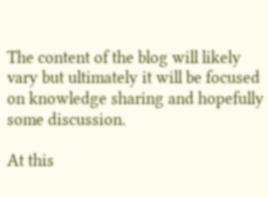The content of the blog will likely vary but ultimately it will be focused on knowledge sharing and hopefully some discussion.

At this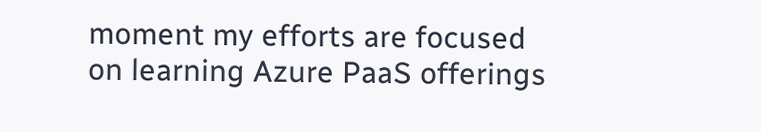moment my efforts are focused on learning Azure PaaS offerings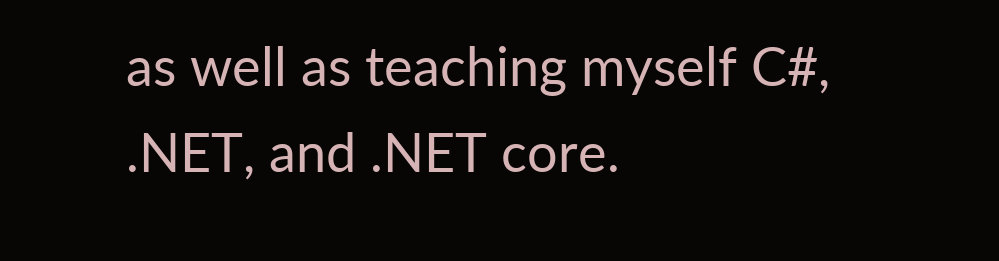as well as teaching myself C#, .NET, and .NET core.